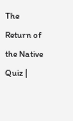The Return of the Native Quiz |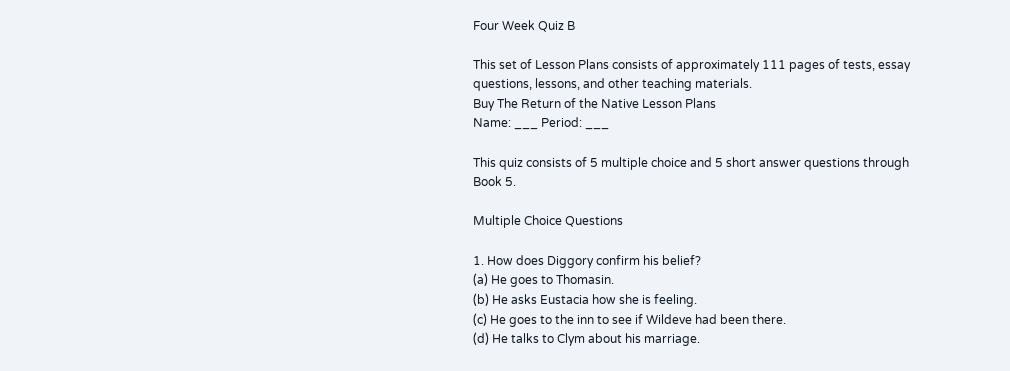Four Week Quiz B

This set of Lesson Plans consists of approximately 111 pages of tests, essay questions, lessons, and other teaching materials.
Buy The Return of the Native Lesson Plans
Name: ___ Period: ___

This quiz consists of 5 multiple choice and 5 short answer questions through Book 5.

Multiple Choice Questions

1. How does Diggory confirm his belief?
(a) He goes to Thomasin.
(b) He asks Eustacia how she is feeling.
(c) He goes to the inn to see if Wildeve had been there.
(d) He talks to Clym about his marriage.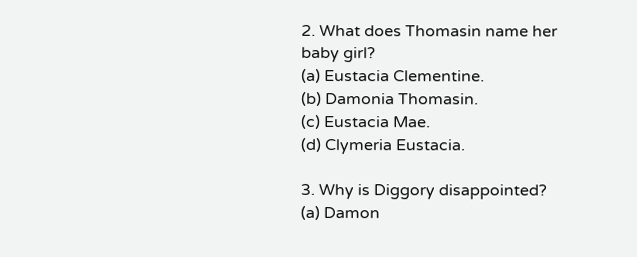2. What does Thomasin name her baby girl?
(a) Eustacia Clementine.
(b) Damonia Thomasin.
(c) Eustacia Mae.
(d) Clymeria Eustacia.

3. Why is Diggory disappointed?
(a) Damon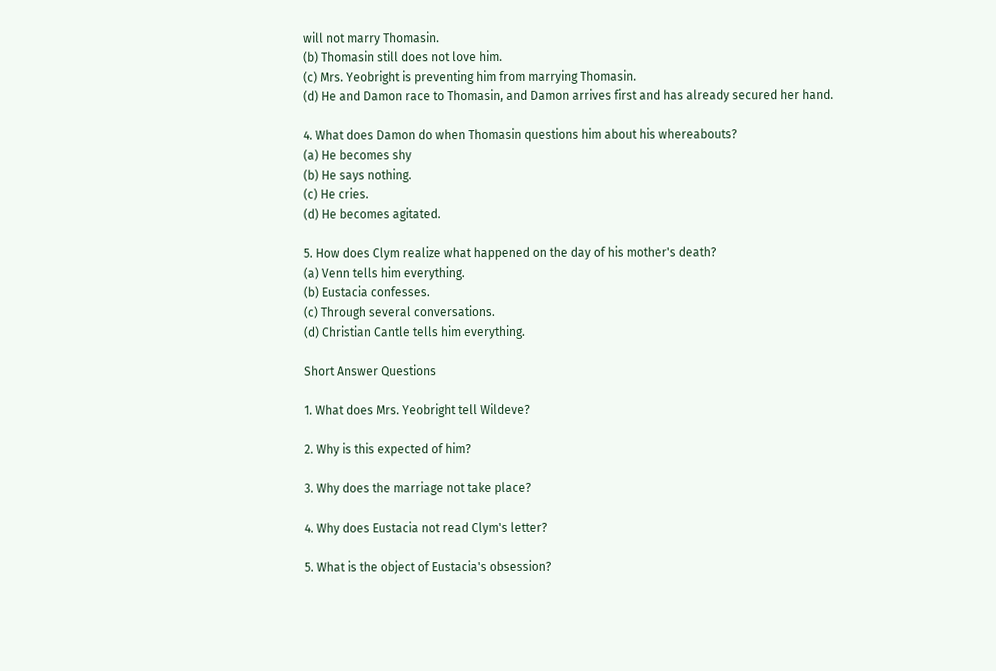will not marry Thomasin.
(b) Thomasin still does not love him.
(c) Mrs. Yeobright is preventing him from marrying Thomasin.
(d) He and Damon race to Thomasin, and Damon arrives first and has already secured her hand.

4. What does Damon do when Thomasin questions him about his whereabouts?
(a) He becomes shy
(b) He says nothing.
(c) He cries.
(d) He becomes agitated.

5. How does Clym realize what happened on the day of his mother's death?
(a) Venn tells him everything.
(b) Eustacia confesses.
(c) Through several conversations.
(d) Christian Cantle tells him everything.

Short Answer Questions

1. What does Mrs. Yeobright tell Wildeve?

2. Why is this expected of him?

3. Why does the marriage not take place?

4. Why does Eustacia not read Clym's letter?

5. What is the object of Eustacia's obsession?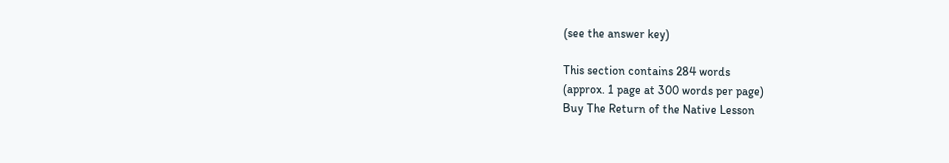(see the answer key)

This section contains 284 words
(approx. 1 page at 300 words per page)
Buy The Return of the Native Lesson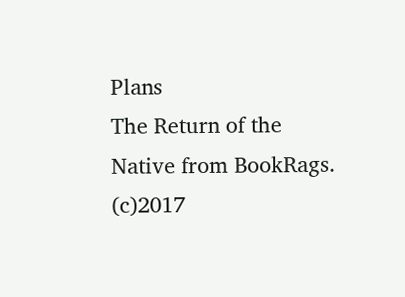Plans
The Return of the Native from BookRags. (c)2017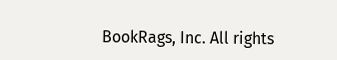BookRags, Inc. All rights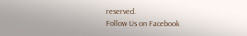reserved.
Follow Us on Facebook